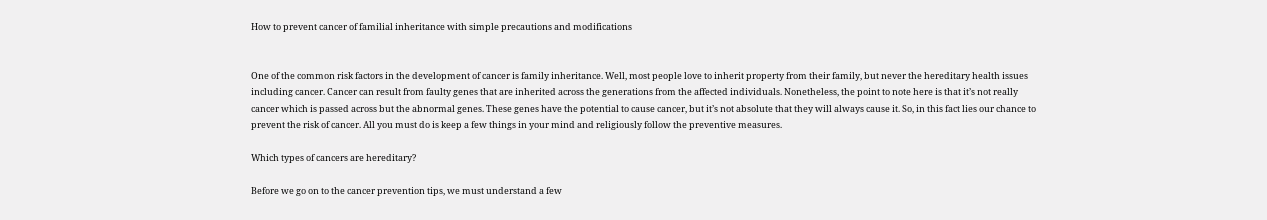How to prevent cancer of familial inheritance with simple precautions and modifications


One of the common risk factors in the development of cancer is family inheritance. Well, most people love to inherit property from their family, but never the hereditary health issues including cancer. Cancer can result from faulty genes that are inherited across the generations from the affected individuals. Nonetheless, the point to note here is that it’s not really cancer which is passed across but the abnormal genes. These genes have the potential to cause cancer, but it’s not absolute that they will always cause it. So, in this fact lies our chance to prevent the risk of cancer. All you must do is keep a few things in your mind and religiously follow the preventive measures.

Which types of cancers are hereditary?

Before we go on to the cancer prevention tips, we must understand a few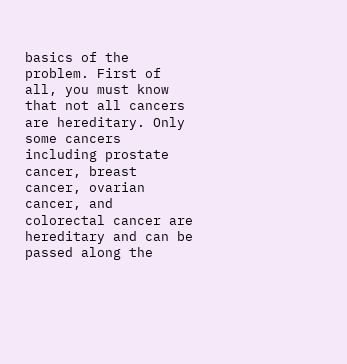basics of the problem. First of all, you must know that not all cancers are hereditary. Only some cancers including prostate cancer, breast cancer, ovarian cancer, and colorectal cancer are hereditary and can be passed along the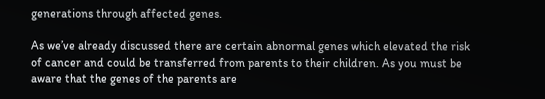generations through affected genes.

As we’ve already discussed there are certain abnormal genes which elevated the risk of cancer and could be transferred from parents to their children. As you must be aware that the genes of the parents are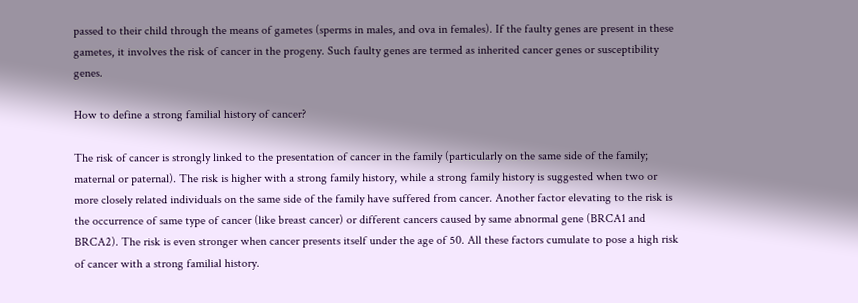passed to their child through the means of gametes (sperms in males, and ova in females). If the faulty genes are present in these gametes, it involves the risk of cancer in the progeny. Such faulty genes are termed as inherited cancer genes or susceptibility genes.

How to define a strong familial history of cancer?

The risk of cancer is strongly linked to the presentation of cancer in the family (particularly on the same side of the family; maternal or paternal). The risk is higher with a strong family history, while a strong family history is suggested when two or more closely related individuals on the same side of the family have suffered from cancer. Another factor elevating to the risk is the occurrence of same type of cancer (like breast cancer) or different cancers caused by same abnormal gene (BRCA1 and BRCA2). The risk is even stronger when cancer presents itself under the age of 50. All these factors cumulate to pose a high risk of cancer with a strong familial history.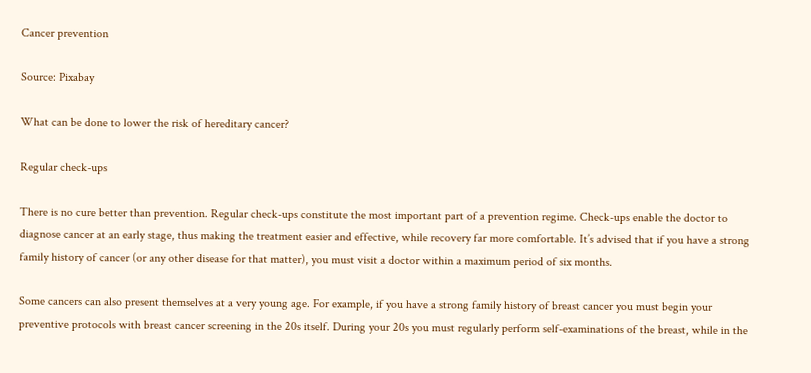Cancer prevention

Source: Pixabay

What can be done to lower the risk of hereditary cancer?

Regular check-ups

There is no cure better than prevention. Regular check-ups constitute the most important part of a prevention regime. Check-ups enable the doctor to diagnose cancer at an early stage, thus making the treatment easier and effective, while recovery far more comfortable. It’s advised that if you have a strong family history of cancer (or any other disease for that matter), you must visit a doctor within a maximum period of six months.

Some cancers can also present themselves at a very young age. For example, if you have a strong family history of breast cancer you must begin your preventive protocols with breast cancer screening in the 20s itself. During your 20s you must regularly perform self-examinations of the breast, while in the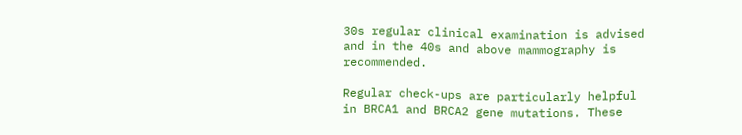30s regular clinical examination is advised and in the 40s and above mammography is recommended.

Regular check-ups are particularly helpful in BRCA1 and BRCA2 gene mutations. These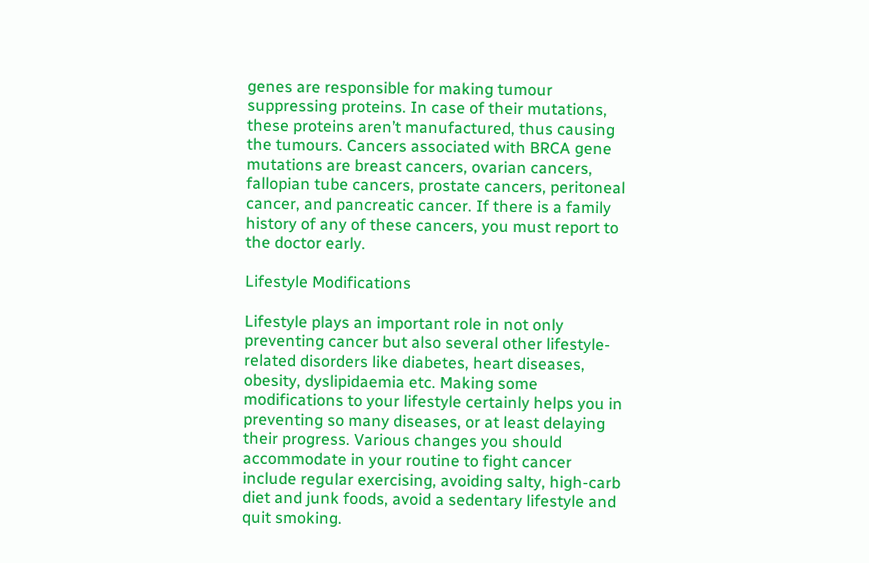genes are responsible for making tumour suppressing proteins. In case of their mutations, these proteins aren’t manufactured, thus causing the tumours. Cancers associated with BRCA gene mutations are breast cancers, ovarian cancers, fallopian tube cancers, prostate cancers, peritoneal cancer, and pancreatic cancer. If there is a family history of any of these cancers, you must report to the doctor early.

Lifestyle Modifications

Lifestyle plays an important role in not only preventing cancer but also several other lifestyle-related disorders like diabetes, heart diseases, obesity, dyslipidaemia etc. Making some modifications to your lifestyle certainly helps you in preventing so many diseases, or at least delaying their progress. Various changes you should accommodate in your routine to fight cancer include regular exercising, avoiding salty, high-carb diet and junk foods, avoid a sedentary lifestyle and quit smoking.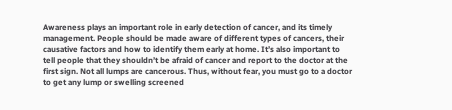Awareness plays an important role in early detection of cancer, and its timely management. People should be made aware of different types of cancers, their causative factors and how to identify them early at home. It’s also important to tell people that they shouldn’t be afraid of cancer and report to the doctor at the first sign. Not all lumps are cancerous. Thus, without fear, you must go to a doctor to get any lump or swelling screened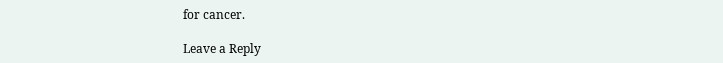for cancer.

Leave a Reply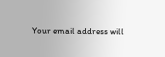Your email address will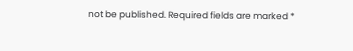not be published. Required fields are marked *